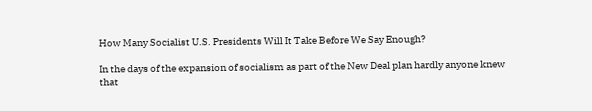How Many Socialist U.S. Presidents Will It Take Before We Say Enough?

In the days of the expansion of socialism as part of the New Deal plan hardly anyone knew that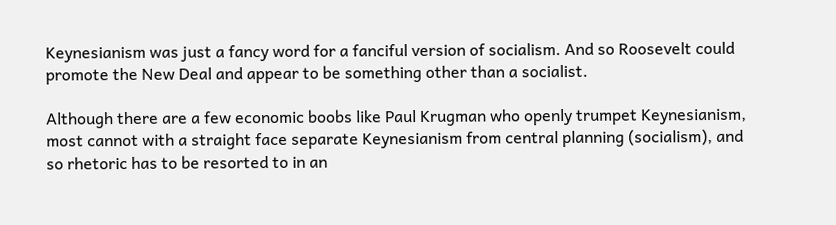Keynesianism was just a fancy word for a fanciful version of socialism. And so Roosevelt could promote the New Deal and appear to be something other than a socialist.

Although there are a few economic boobs like Paul Krugman who openly trumpet Keynesianism, most cannot with a straight face separate Keynesianism from central planning (socialism), and so rhetoric has to be resorted to in an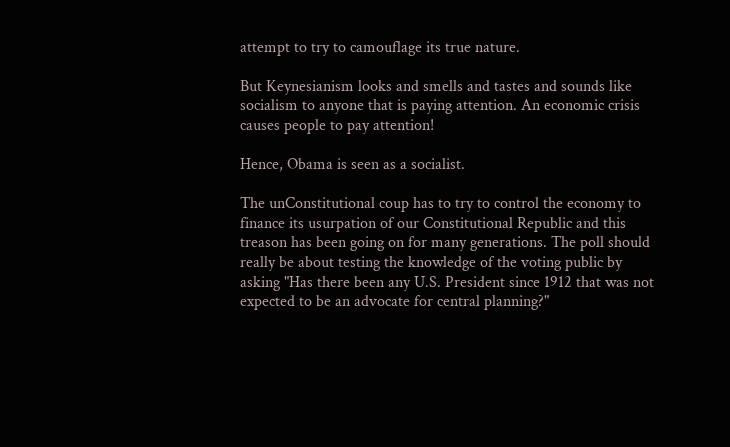attempt to try to camouflage its true nature.

But Keynesianism looks and smells and tastes and sounds like socialism to anyone that is paying attention. An economic crisis causes people to pay attention!

Hence, Obama is seen as a socialist.

The unConstitutional coup has to try to control the economy to finance its usurpation of our Constitutional Republic and this treason has been going on for many generations. The poll should really be about testing the knowledge of the voting public by asking "Has there been any U.S. President since 1912 that was not expected to be an advocate for central planning?"